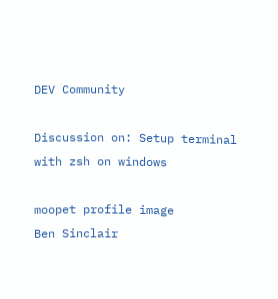DEV Community

Discussion on: Setup terminal with zsh on windows

moopet profile image
Ben Sinclair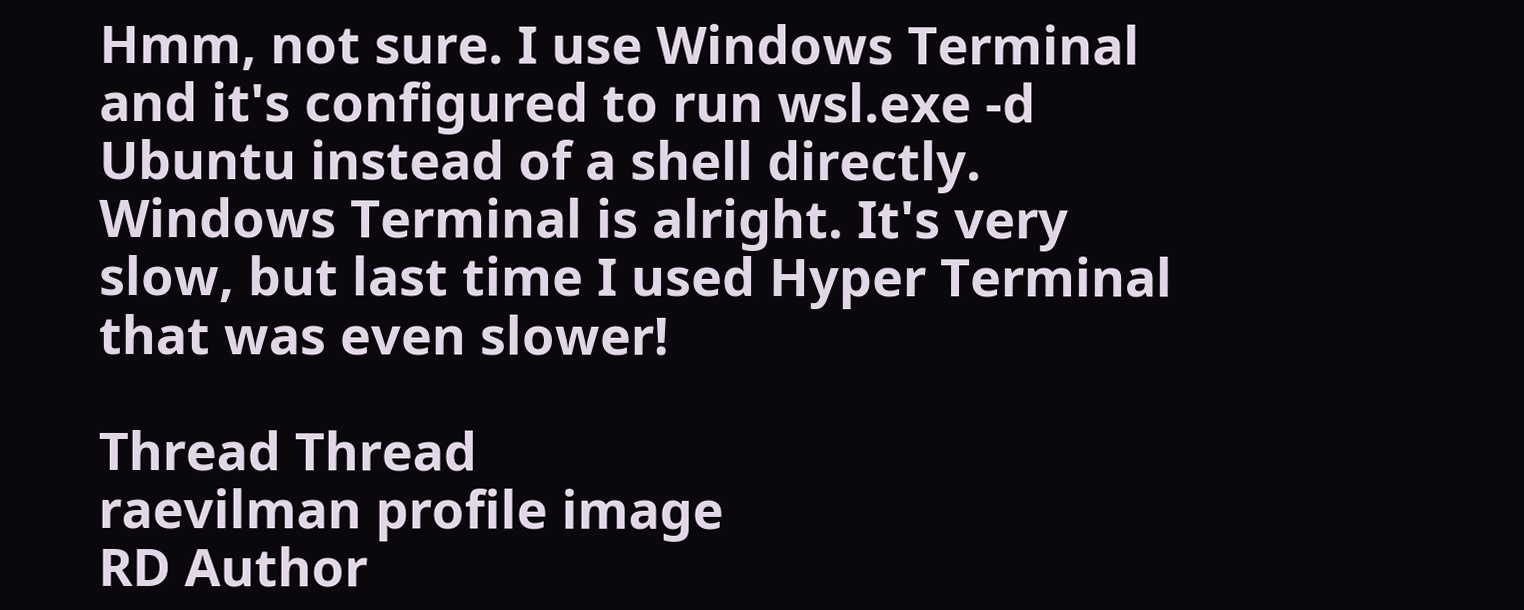Hmm, not sure. I use Windows Terminal and it's configured to run wsl.exe -d Ubuntu instead of a shell directly.
Windows Terminal is alright. It's very slow, but last time I used Hyper Terminal that was even slower!

Thread Thread
raevilman profile image
RD Author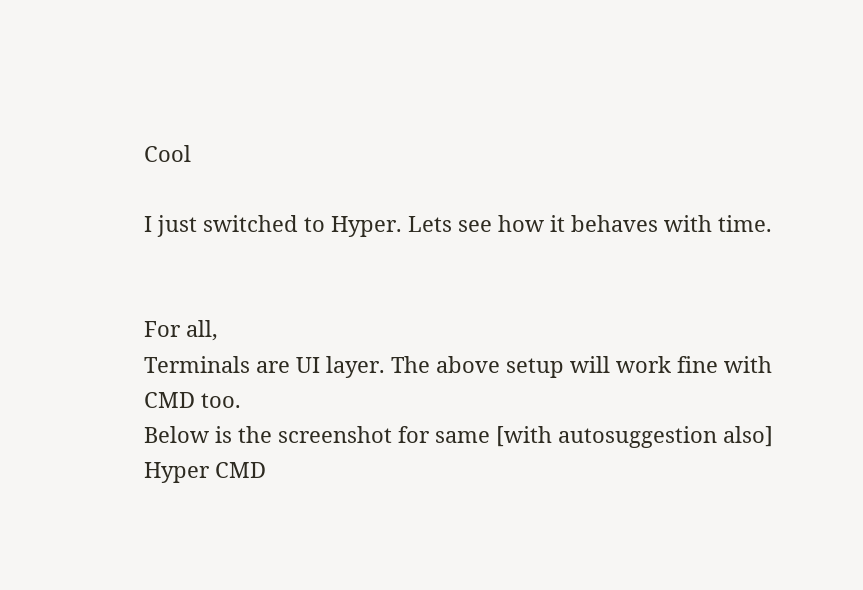Cool

I just switched to Hyper. Lets see how it behaves with time.


For all,
Terminals are UI layer. The above setup will work fine with CMD too.
Below is the screenshot for same [with autosuggestion also]
Hyper CMD